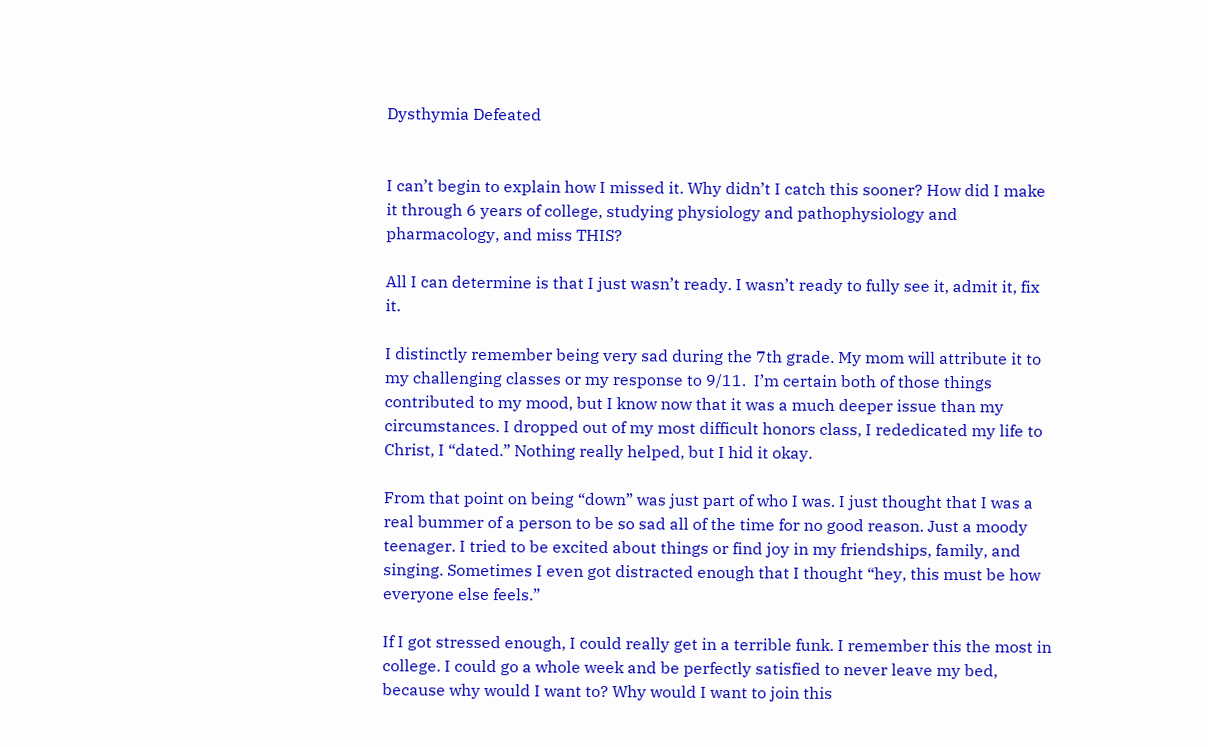Dysthymia Defeated


I can’t begin to explain how I missed it. Why didn’t I catch this sooner? How did I make it through 6 years of college, studying physiology and pathophysiology and pharmacology, and miss THIS?

All I can determine is that I just wasn’t ready. I wasn’t ready to fully see it, admit it, fix it.

I distinctly remember being very sad during the 7th grade. My mom will attribute it to my challenging classes or my response to 9/11.  I’m certain both of those things contributed to my mood, but I know now that it was a much deeper issue than my circumstances. I dropped out of my most difficult honors class, I rededicated my life to Christ, I “dated.” Nothing really helped, but I hid it okay.

From that point on being “down” was just part of who I was. I just thought that I was a real bummer of a person to be so sad all of the time for no good reason. Just a moody teenager. I tried to be excited about things or find joy in my friendships, family, and singing. Sometimes I even got distracted enough that I thought “hey, this must be how everyone else feels.”

If I got stressed enough, I could really get in a terrible funk. I remember this the most in college. I could go a whole week and be perfectly satisfied to never leave my bed, because why would I want to? Why would I want to join this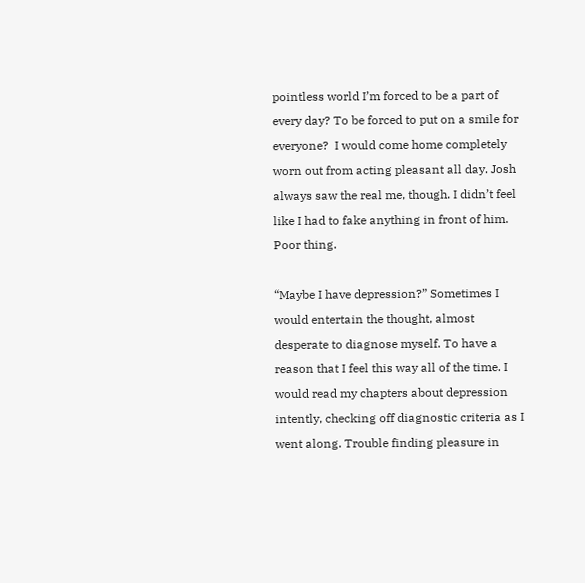pointless world I’m forced to be a part of every day? To be forced to put on a smile for everyone?  I would come home completely worn out from acting pleasant all day. Josh always saw the real me, though. I didn’t feel like I had to fake anything in front of him. Poor thing.

“Maybe I have depression?” Sometimes I would entertain the thought, almost desperate to diagnose myself. To have a reason that I feel this way all of the time. I would read my chapters about depression intently, checking off diagnostic criteria as I went along. Trouble finding pleasure in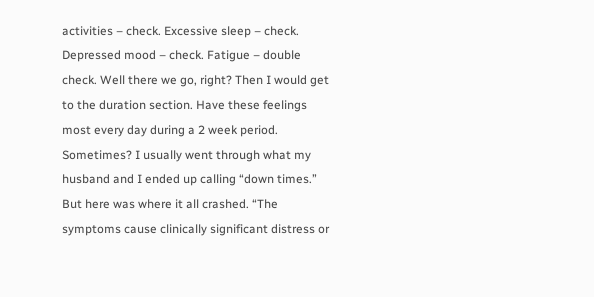activities – check. Excessive sleep – check. Depressed mood – check. Fatigue – double check. Well there we go, right? Then I would get to the duration section. Have these feelings most every day during a 2 week period. Sometimes? I usually went through what my husband and I ended up calling “down times.” But here was where it all crashed. “The symptoms cause clinically significant distress or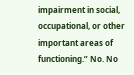impairment in social, occupational, or other important areas of functioning.” No. No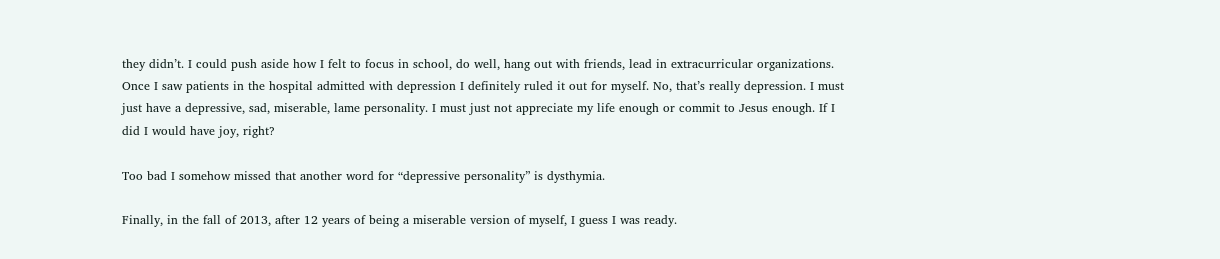they didn’t. I could push aside how I felt to focus in school, do well, hang out with friends, lead in extracurricular organizations. Once I saw patients in the hospital admitted with depression I definitely ruled it out for myself. No, that’s really depression. I must just have a depressive, sad, miserable, lame personality. I must just not appreciate my life enough or commit to Jesus enough. If I did I would have joy, right?

Too bad I somehow missed that another word for “depressive personality” is dysthymia.

Finally, in the fall of 2013, after 12 years of being a miserable version of myself, I guess I was ready.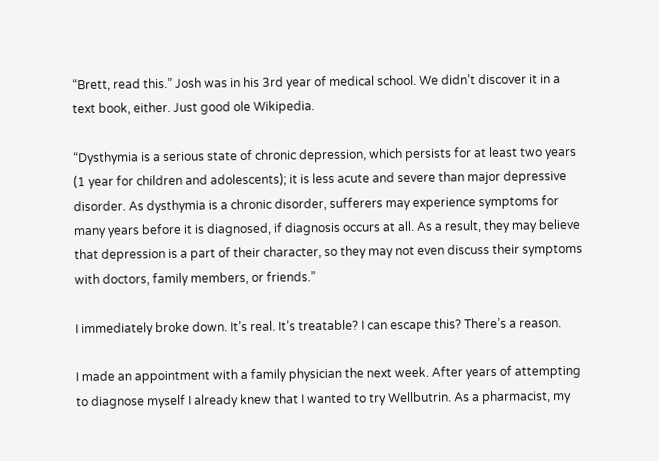“Brett, read this.” Josh was in his 3rd year of medical school. We didn’t discover it in a text book, either. Just good ole Wikipedia.

“Dysthymia is a serious state of chronic depression, which persists for at least two years (1 year for children and adolescents); it is less acute and severe than major depressive disorder. As dysthymia is a chronic disorder, sufferers may experience symptoms for many years before it is diagnosed, if diagnosis occurs at all. As a result, they may believe that depression is a part of their character, so they may not even discuss their symptoms with doctors, family members, or friends.”

I immediately broke down. It’s real. It’s treatable? I can escape this? There’s a reason.

I made an appointment with a family physician the next week. After years of attempting to diagnose myself I already knew that I wanted to try Wellbutrin. As a pharmacist, my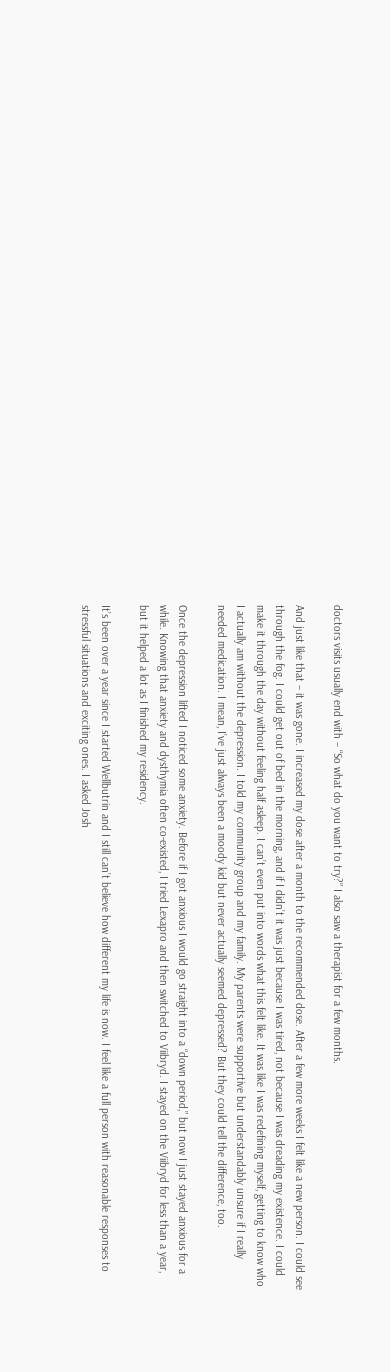doctors visits usually end with – “So what do you want to try?” I also saw a therapist for a few months.

And just like that – it was gone. I increased my dose after a month to the recommended dose. After a few more weeks I felt like a new person. I could see through the fog. I could get out of bed in the morning, and if I didn’t it was just because I was tired, not because I was dreading my existence. I could make it through the day without feeling half asleep. I can’t even put into words what this felt like. It was like I was redefining myself, getting to know who I actually am without the depression. I told my community group and my family. My parents were supportive but understandably unsure if I really needed medication. I mean, I’ve just always been a moody kid but never actually seemed depressed? But they could tell the difference, too.

Once the depression lifted I noticed some anxiety. Before if I got anxious I would go straight into a “down period,” but now I just stayed anxious for a while. Knowing that anxiety and dysthymia often co-existed, I tried Lexapro and then switched to Viibryd. I stayed on the Viibryd for less than a year, but it helped a lot as I finished my residency.

It’s been over a year since I started Wellbutrin and I still can’t believe how different my life is now. I feel like a full person with reasonable responses to stressful situations and exciting ones. I asked Josh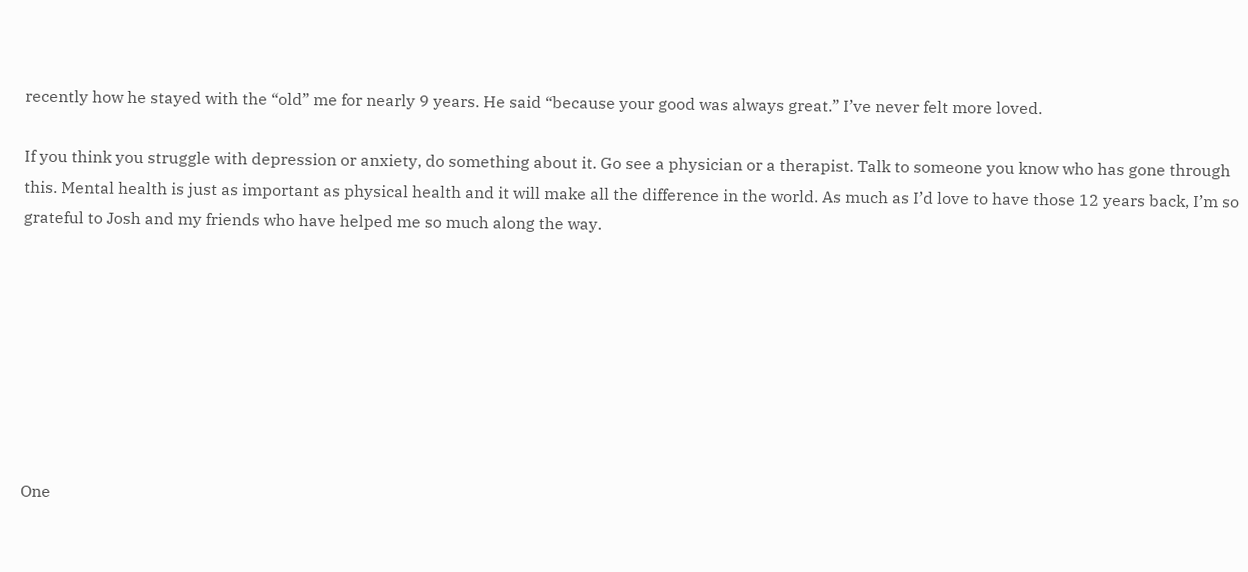recently how he stayed with the “old” me for nearly 9 years. He said “because your good was always great.” I’ve never felt more loved.

If you think you struggle with depression or anxiety, do something about it. Go see a physician or a therapist. Talk to someone you know who has gone through this. Mental health is just as important as physical health and it will make all the difference in the world. As much as I’d love to have those 12 years back, I’m so grateful to Josh and my friends who have helped me so much along the way.








One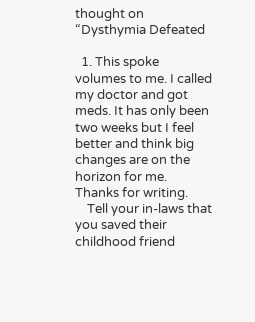thought on “Dysthymia Defeated

  1. This spoke volumes to me. I called my doctor and got meds. It has only been two weeks but I feel better and think big changes are on the horizon for me. Thanks for writing.
    Tell your in-laws that you saved their childhood friend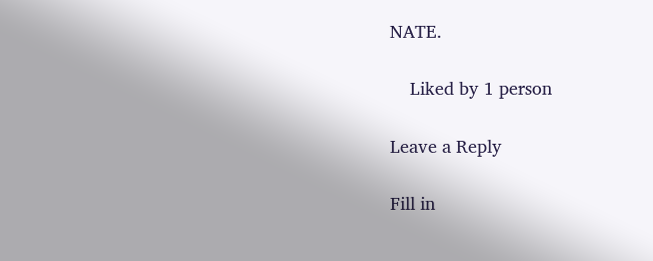NATE.

    Liked by 1 person

Leave a Reply

Fill in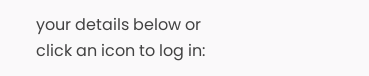your details below or click an icon to log in: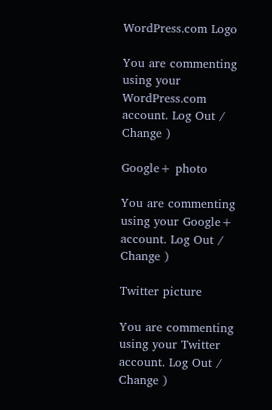WordPress.com Logo

You are commenting using your WordPress.com account. Log Out /  Change )

Google+ photo

You are commenting using your Google+ account. Log Out /  Change )

Twitter picture

You are commenting using your Twitter account. Log Out /  Change )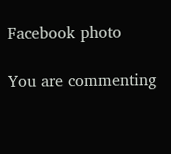Facebook photo

You are commenting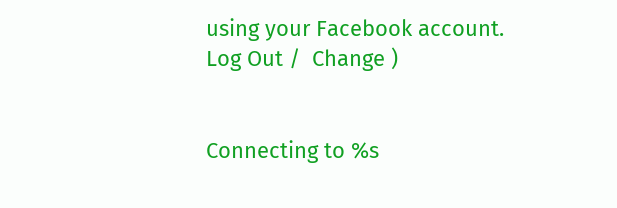using your Facebook account. Log Out /  Change )


Connecting to %s